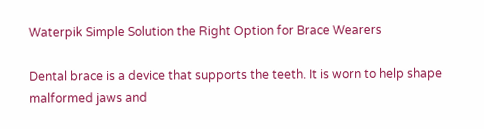Waterpik Simple Solution the Right Option for Brace Wearers

Dental brace is a device that supports the teeth. It is worn to help shape malformed jaws and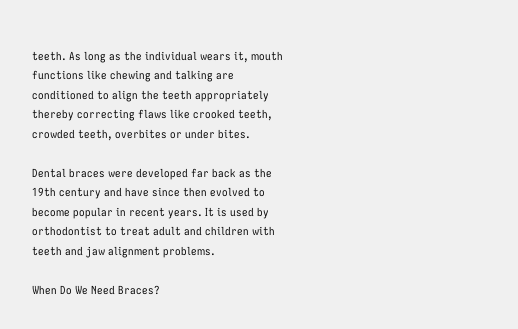teeth. As long as the individual wears it, mouth functions like chewing and talking are conditioned to align the teeth appropriately thereby correcting flaws like crooked teeth, crowded teeth, overbites or under bites.

Dental braces were developed far back as the 19th century and have since then evolved to become popular in recent years. It is used by orthodontist to treat adult and children with teeth and jaw alignment problems.

When Do We Need Braces?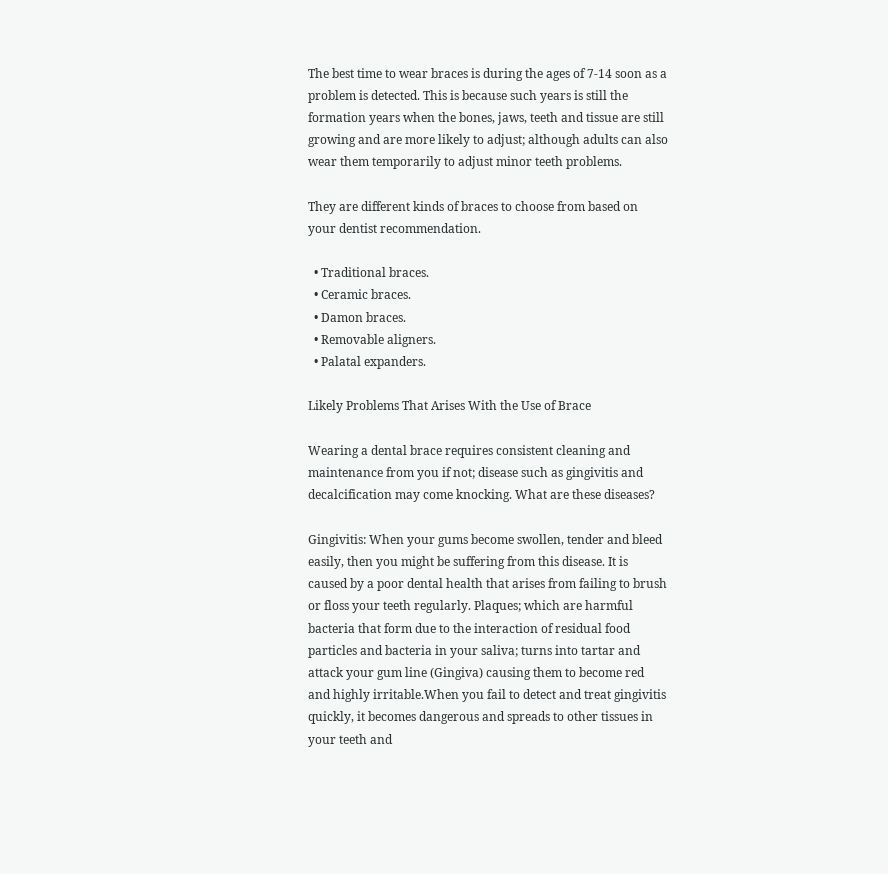The best time to wear braces is during the ages of 7-14 soon as a problem is detected. This is because such years is still the formation years when the bones, jaws, teeth and tissue are still growing and are more likely to adjust; although adults can also wear them temporarily to adjust minor teeth problems.

They are different kinds of braces to choose from based on your dentist recommendation.

  • Traditional braces.
  • Ceramic braces.
  • Damon braces.
  • Removable aligners.
  • Palatal expanders.

Likely Problems That Arises With the Use of Brace

Wearing a dental brace requires consistent cleaning and maintenance from you if not; disease such as gingivitis and decalcification may come knocking. What are these diseases?

Gingivitis: When your gums become swollen, tender and bleed easily, then you might be suffering from this disease. It is caused by a poor dental health that arises from failing to brush or floss your teeth regularly. Plaques; which are harmful bacteria that form due to the interaction of residual food particles and bacteria in your saliva; turns into tartar and attack your gum line (Gingiva) causing them to become red and highly irritable.When you fail to detect and treat gingivitis quickly, it becomes dangerous and spreads to other tissues in your teeth and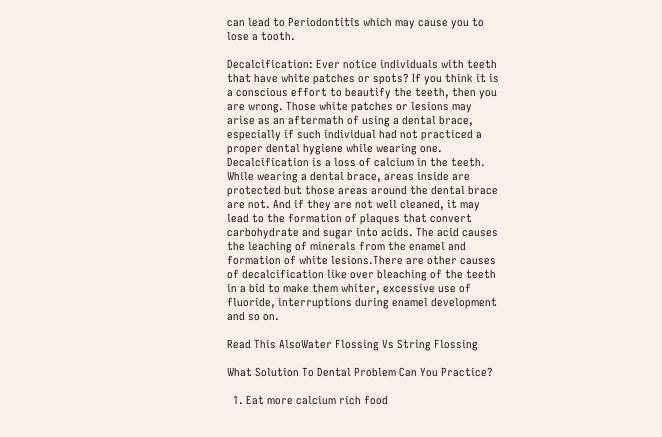can lead to Periodontitis which may cause you to lose a tooth.

Decalcification: Ever notice individuals with teeth that have white patches or spots? If you think it is a conscious effort to beautify the teeth, then you are wrong. Those white patches or lesions may arise as an aftermath of using a dental brace, especially if such individual had not practiced a proper dental hygiene while wearing one. Decalcification is a loss of calcium in the teeth. While wearing a dental brace, areas inside are protected but those areas around the dental brace are not. And if they are not well cleaned, it may lead to the formation of plaques that convert carbohydrate and sugar into acids. The acid causes the leaching of minerals from the enamel and formation of white lesions.There are other causes of decalcification like over bleaching of the teeth in a bid to make them whiter, excessive use of fluoride, interruptions during enamel development and so on.

Read This AlsoWater Flossing Vs String Flossing

What Solution To Dental Problem Can You Practice?

  1. Eat more calcium rich food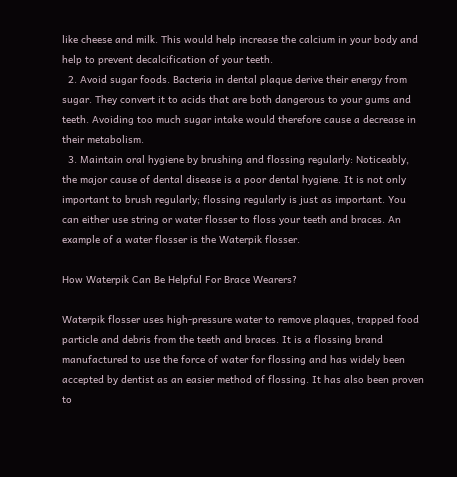like cheese and milk. This would help increase the calcium in your body and help to prevent decalcification of your teeth.
  2. Avoid sugar foods. Bacteria in dental plaque derive their energy from sugar. They convert it to acids that are both dangerous to your gums and teeth. Avoiding too much sugar intake would therefore cause a decrease in their metabolism.
  3. Maintain oral hygiene by brushing and flossing regularly: Noticeably, the major cause of dental disease is a poor dental hygiene. It is not only important to brush regularly; flossing regularly is just as important. You can either use string or water flosser to floss your teeth and braces. An example of a water flosser is the Waterpik flosser.

How Waterpik Can Be Helpful For Brace Wearers?

Waterpik flosser uses high-pressure water to remove plaques, trapped food particle and debris from the teeth and braces. It is a flossing brand manufactured to use the force of water for flossing and has widely been accepted by dentist as an easier method of flossing. It has also been proven to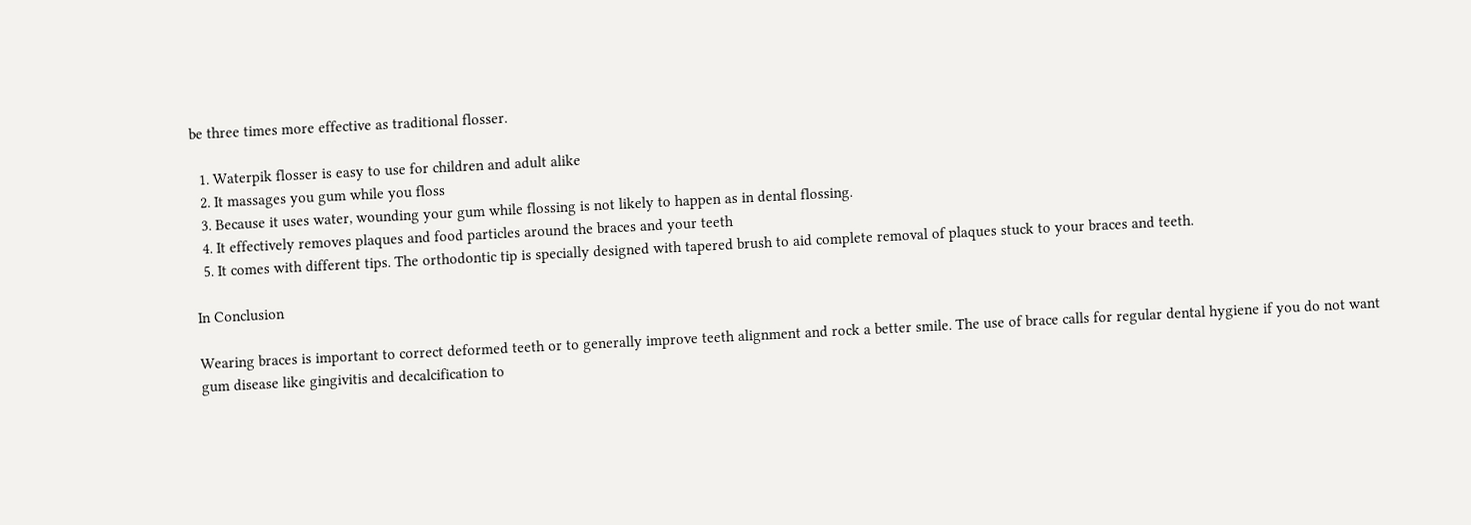be three times more effective as traditional flosser.

  1. Waterpik flosser is easy to use for children and adult alike
  2. It massages you gum while you floss
  3. Because it uses water, wounding your gum while flossing is not likely to happen as in dental flossing.
  4. It effectively removes plaques and food particles around the braces and your teeth
  5. It comes with different tips. The orthodontic tip is specially designed with tapered brush to aid complete removal of plaques stuck to your braces and teeth.

In Conclusion

Wearing braces is important to correct deformed teeth or to generally improve teeth alignment and rock a better smile. The use of brace calls for regular dental hygiene if you do not want gum disease like gingivitis and decalcification to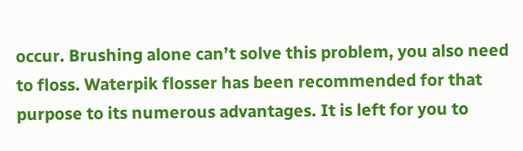occur. Brushing alone can’t solve this problem, you also need to floss. Waterpik flosser has been recommended for that purpose to its numerous advantages. It is left for you to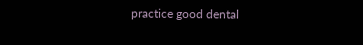practice good dental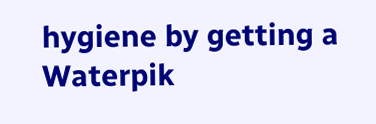hygiene by getting a Waterpik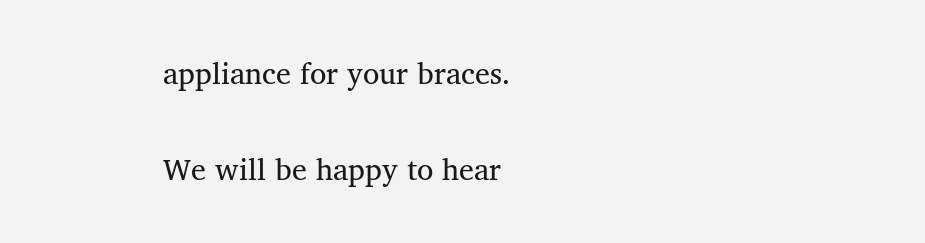appliance for your braces.

We will be happy to hear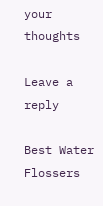your thoughts

Leave a reply

Best Water Flossers